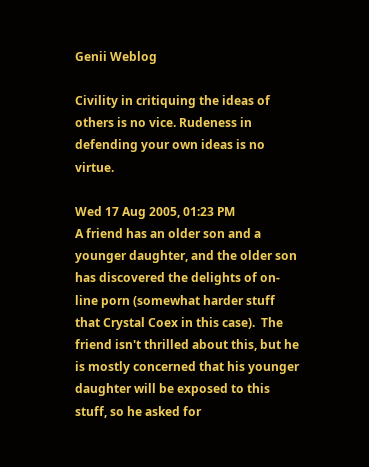Genii Weblog

Civility in critiquing the ideas of others is no vice. Rudeness in defending your own ideas is no virtue.

Wed 17 Aug 2005, 01:23 PM
A friend has an older son and a younger daughter, and the older son has discovered the delights of on-line porn (somewhat harder stuff that Crystal Coex in this case).  The friend isn't thrilled about this, but he is mostly concerned that his younger daughter will be exposed to this stuff, so he asked for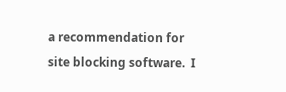a recommendation for site blocking software.  I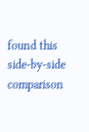found this side-by-side comparison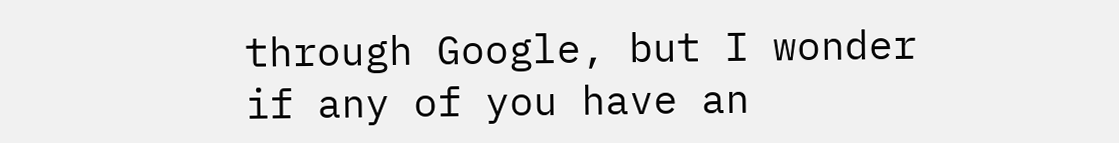through Google, but I wonder if any of you have an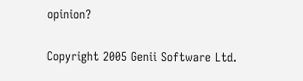opinion?

Copyright 2005 Genii Software Ltd.